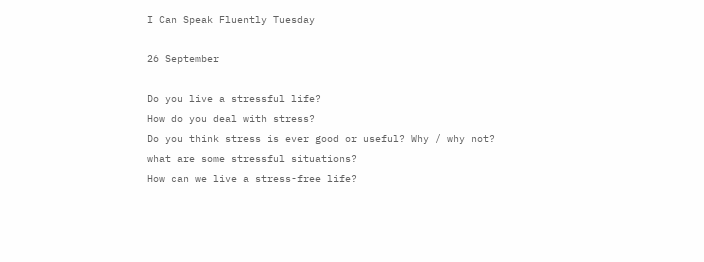I Can Speak Fluently Tuesday

26 September

Do you live a stressful life?
How do you deal with stress?
Do you think stress is ever good or useful? Why / why not?
what are some stressful situations?
How can we live a stress-free life?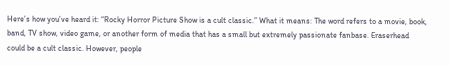Here’s how you’ve heard it: “Rocky Horror Picture Show is a cult classic.” What it means: The word refers to a movie, book, band, TV show, video game, or another form of media that has a small but extremely passionate fanbase. Eraserhead could be a cult classic. However, people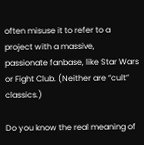often misuse it to refer to a project with a massive, passionate fanbase, like Star Wars or Fight Club. (Neither are “cult” classics.)

Do you know the real meaning of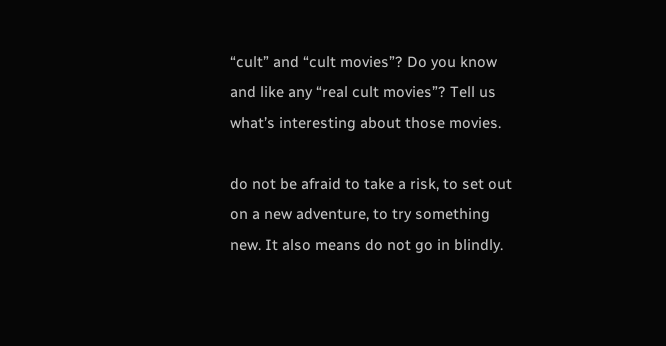“cult” and “cult movies”? Do you know and like any “real cult movies”? Tell us what’s interesting about those movies.

do not be afraid to take a risk, to set out on a new adventure, to try something new. It also means do not go in blindly.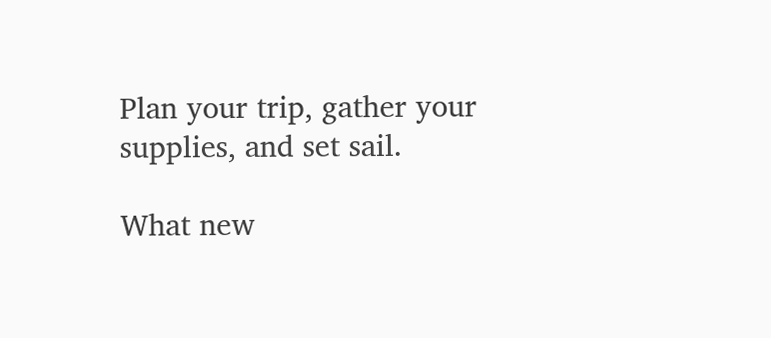Plan your trip, gather your supplies, and set sail.

What new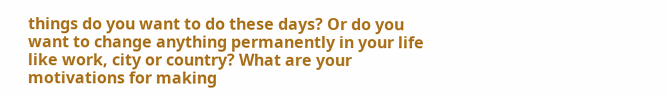things do you want to do these days? Or do you want to change anything permanently in your life like work, city or country? What are your motivations for making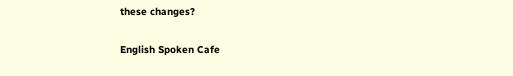these changes?

English Spoken Cafe